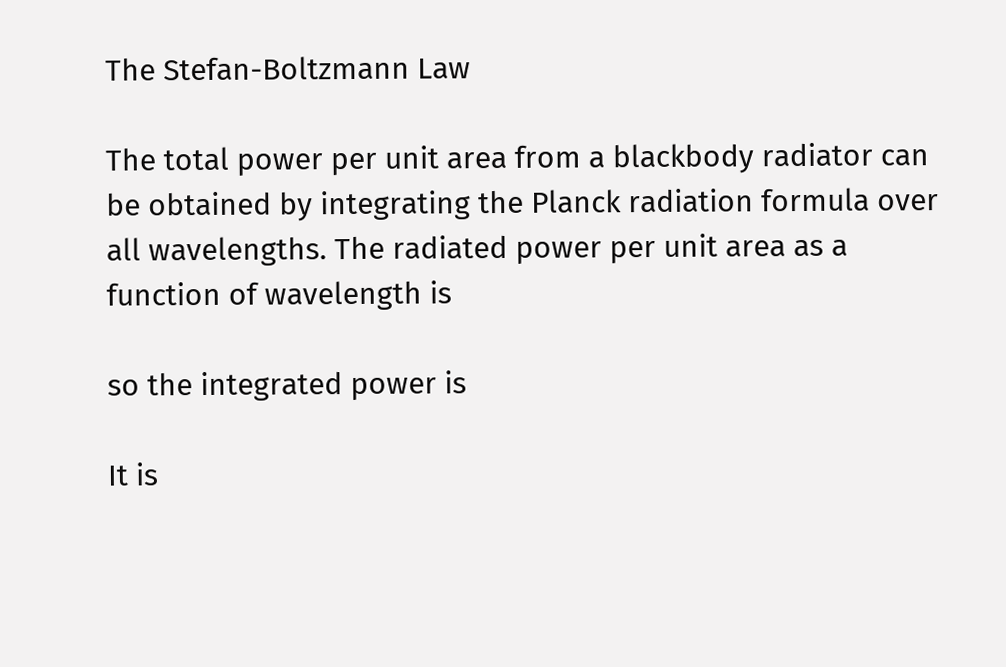The Stefan-Boltzmann Law

The total power per unit area from a blackbody radiator can be obtained by integrating the Planck radiation formula over all wavelengths. The radiated power per unit area as a function of wavelength is

so the integrated power is

It is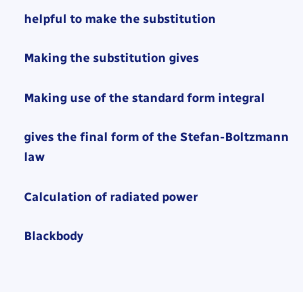helpful to make the substitution

Making the substitution gives

Making use of the standard form integral

gives the final form of the Stefan-Boltzmann law

Calculation of radiated power

Blackbody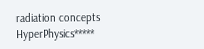radiation concepts
HyperPhysics*****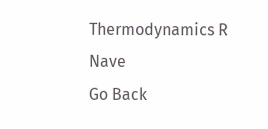Thermodynamics R Nave
Go Back